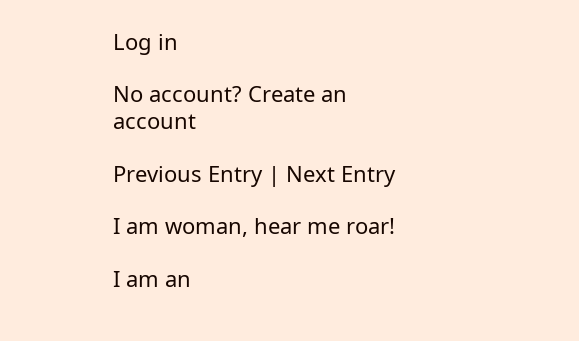Log in

No account? Create an account

Previous Entry | Next Entry

I am woman, hear me roar!

I am an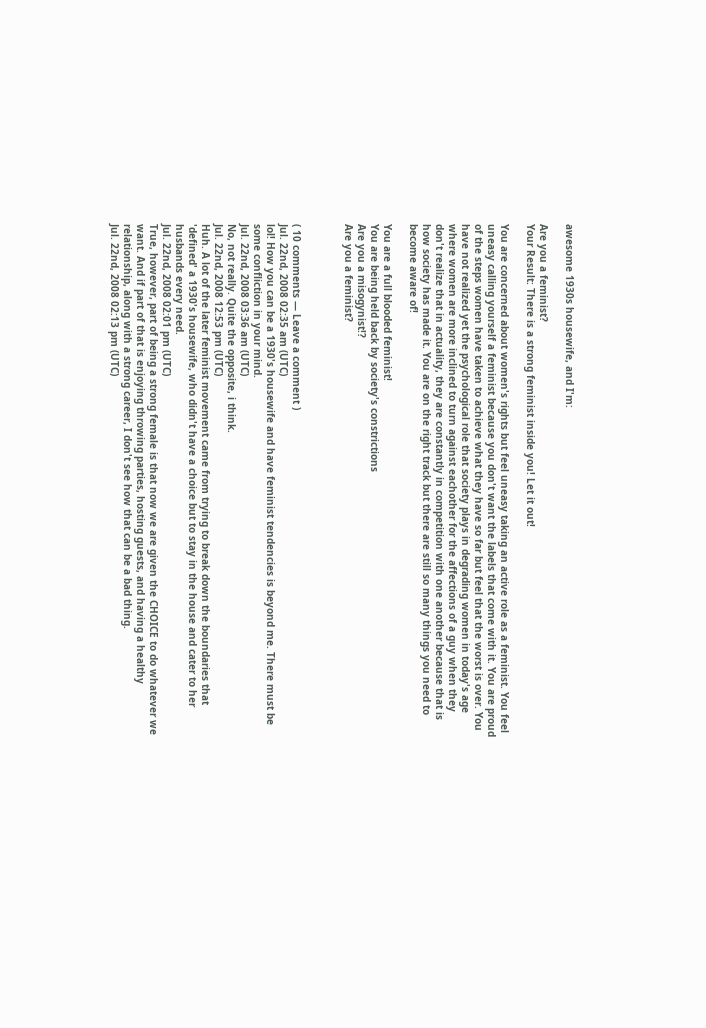awesome 1930s housewife, and I'm:

Are you a feminist?
Your Result: There is a strong feminist inside you! Let it out!

You are concerned about women's rights but feel uneasy taking an active role as a feminist. You feel uneasy calling yourself a feminist because you don't want the labels that come with it. You are proud of the steps women have taken to achieve what they have so far but feel that the worst is over. You have not realized yet the psychological role that society plays in degrading women in today's age where women are more inclined to turn against eachother for the affections of a guy when they don't realize that in actuality, they are constantly in competition with one another because that is how society has made it. You are on the right track but there are still so many things you need to become aware of!

You are a full blooded feminist!
You are being held back by society's constrictions
Are you a misogynist!?
Are you a feminist?



( 10 comments — Leave a comment )
Jul. 22nd, 2008 02:35 am (UTC)
lol! How you can be a 1930's housewife and have feminist tendencies is beyond me. There must be some confliction in your mind.
Jul. 22nd, 2008 03:36 am (UTC)
No, not really. Quite the opposite, i think.
Jul. 22nd, 2008 12:53 pm (UTC)
Huh. A lot of the later feminist movement came from trying to break down the boundaries that 'defined' a 1930's housewife, who didn't have a choice but to stay in the house and cater to her husbands every need.
Jul. 22nd, 2008 02:01 pm (UTC)
True, however, part of being a strong female is that now we are given the CHOICE to do whatever we want. And if part of that is enjoying throwing parties, hosting guests, and having a healthy relationship, along with a strong career, I don't see how that can be a bad thing.
Jul. 22nd, 2008 02:13 pm (UTC)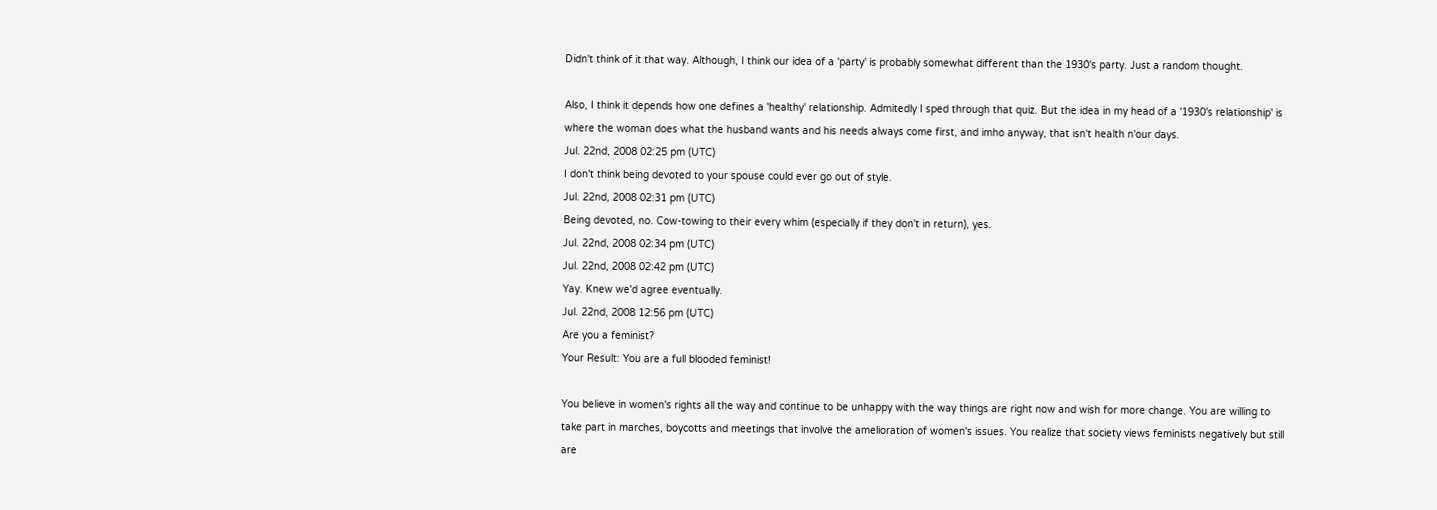Didn't think of it that way. Although, I think our idea of a 'party' is probably somewhat different than the 1930's party. Just a random thought.

Also, I think it depends how one defines a 'healthy' relationship. Admitedly I sped through that quiz. But the idea in my head of a '1930's relationship' is where the woman does what the husband wants and his needs always come first, and imho anyway, that isn't health n'our days.
Jul. 22nd, 2008 02:25 pm (UTC)
I don't think being devoted to your spouse could ever go out of style.
Jul. 22nd, 2008 02:31 pm (UTC)
Being devoted, no. Cow-towing to their every whim (especially if they don't in return), yes.
Jul. 22nd, 2008 02:34 pm (UTC)
Jul. 22nd, 2008 02:42 pm (UTC)
Yay. Knew we'd agree eventually.
Jul. 22nd, 2008 12:56 pm (UTC)
Are you a feminist?
Your Result: You are a full blooded feminist!

You believe in women's rights all the way and continue to be unhappy with the way things are right now and wish for more change. You are willing to take part in marches, boycotts and meetings that involve the amelioration of women's issues. You realize that society views feminists negatively but still are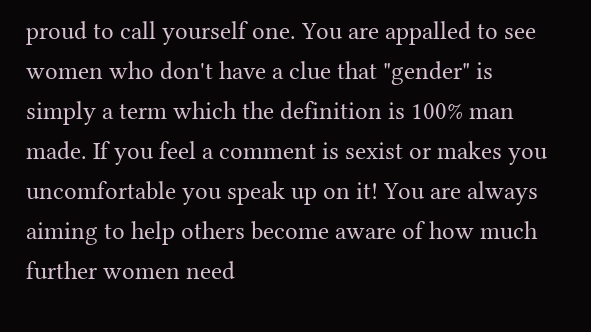proud to call yourself one. You are appalled to see women who don't have a clue that "gender" is simply a term which the definition is 100% man made. If you feel a comment is sexist or makes you uncomfortable you speak up on it! You are always aiming to help others become aware of how much further women need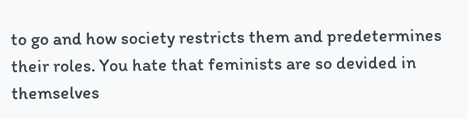to go and how society restricts them and predetermines their roles. You hate that feminists are so devided in themselves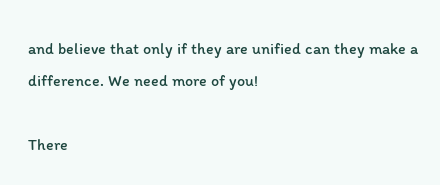and believe that only if they are unified can they make a difference. We need more of you!

There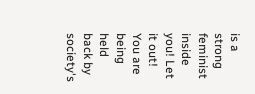is a strong feminist inside you! Let it out!
You are being held back by society's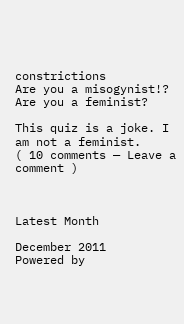constrictions
Are you a misogynist!?
Are you a feminist?

This quiz is a joke. I am not a feminist.
( 10 comments — Leave a comment )



Latest Month

December 2011
Powered by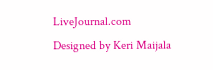LiveJournal.com
Designed by Keri Maijala